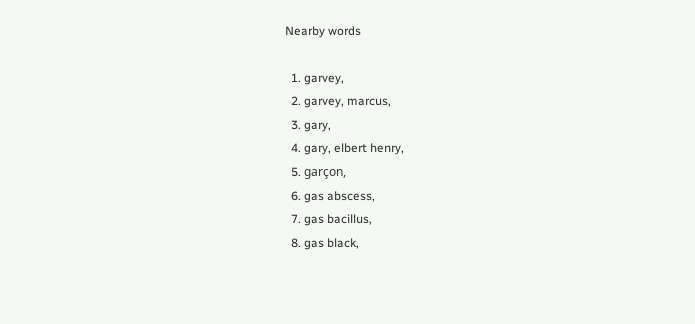Nearby words

  1. garvey,
  2. garvey, marcus,
  3. gary,
  4. gary, elbert henry,
  5. garçon,
  6. gas abscess,
  7. gas bacillus,
  8. gas black,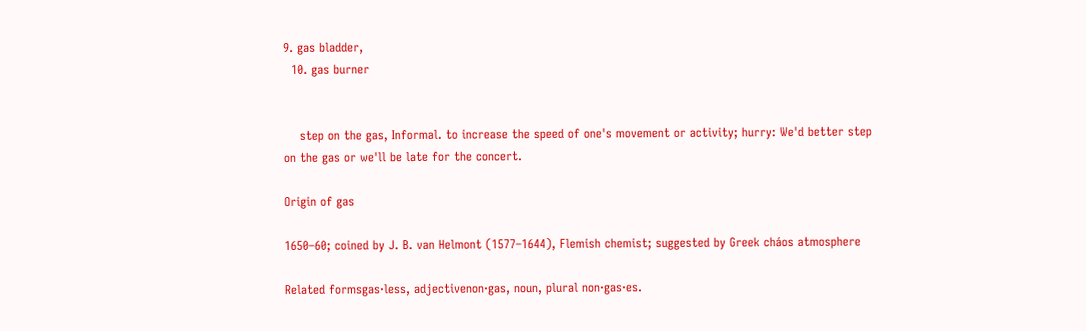9. gas bladder,
  10. gas burner


    step on the gas, Informal. to increase the speed of one's movement or activity; hurry: We'd better step on the gas or we'll be late for the concert.

Origin of gas

1650–60; coined by J. B. van Helmont (1577–1644), Flemish chemist; suggested by Greek cháos atmosphere

Related formsgas·less, adjectivenon·gas, noun, plural non·gas·es.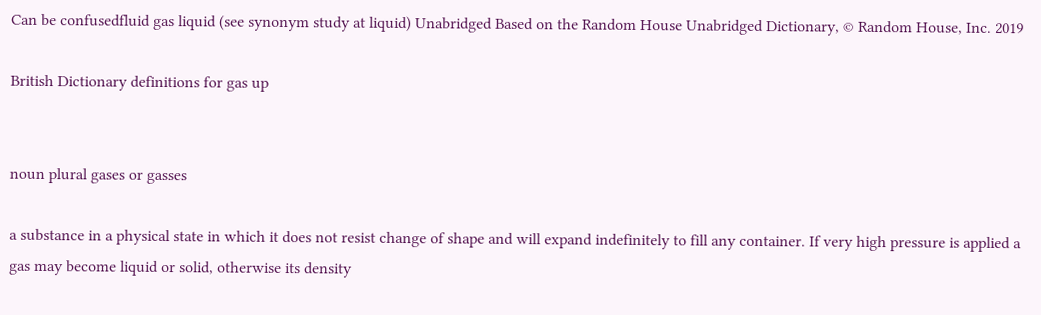Can be confusedfluid gas liquid (see synonym study at liquid) Unabridged Based on the Random House Unabridged Dictionary, © Random House, Inc. 2019

British Dictionary definitions for gas up


noun plural gases or gasses

a substance in a physical state in which it does not resist change of shape and will expand indefinitely to fill any container. If very high pressure is applied a gas may become liquid or solid, otherwise its density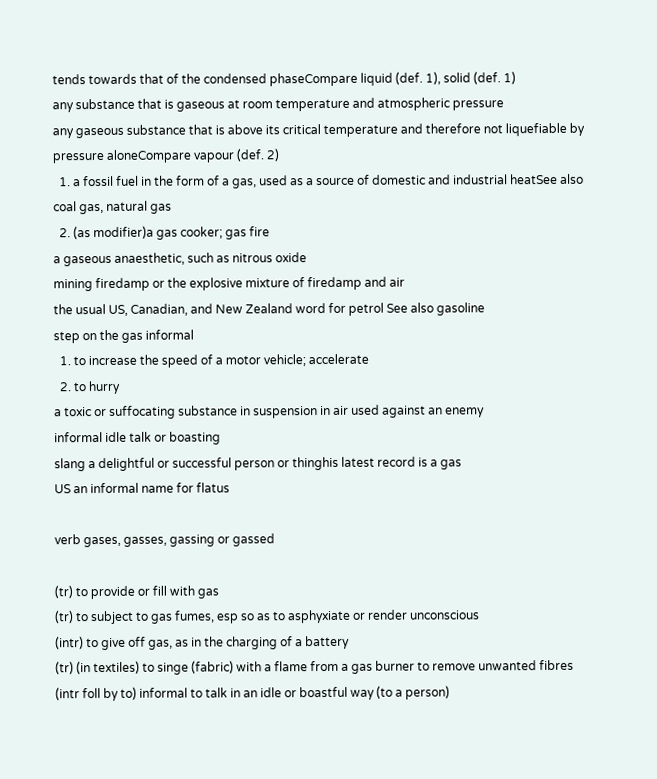tends towards that of the condensed phaseCompare liquid (def. 1), solid (def. 1)
any substance that is gaseous at room temperature and atmospheric pressure
any gaseous substance that is above its critical temperature and therefore not liquefiable by pressure aloneCompare vapour (def. 2)
  1. a fossil fuel in the form of a gas, used as a source of domestic and industrial heatSee also coal gas, natural gas
  2. (as modifier)a gas cooker; gas fire
a gaseous anaesthetic, such as nitrous oxide
mining firedamp or the explosive mixture of firedamp and air
the usual US, Canadian, and New Zealand word for petrol See also gasoline
step on the gas informal
  1. to increase the speed of a motor vehicle; accelerate
  2. to hurry
a toxic or suffocating substance in suspension in air used against an enemy
informal idle talk or boasting
slang a delightful or successful person or thinghis latest record is a gas
US an informal name for flatus

verb gases, gasses, gassing or gassed

(tr) to provide or fill with gas
(tr) to subject to gas fumes, esp so as to asphyxiate or render unconscious
(intr) to give off gas, as in the charging of a battery
(tr) (in textiles) to singe (fabric) with a flame from a gas burner to remove unwanted fibres
(intr foll by to) informal to talk in an idle or boastful way (to a person)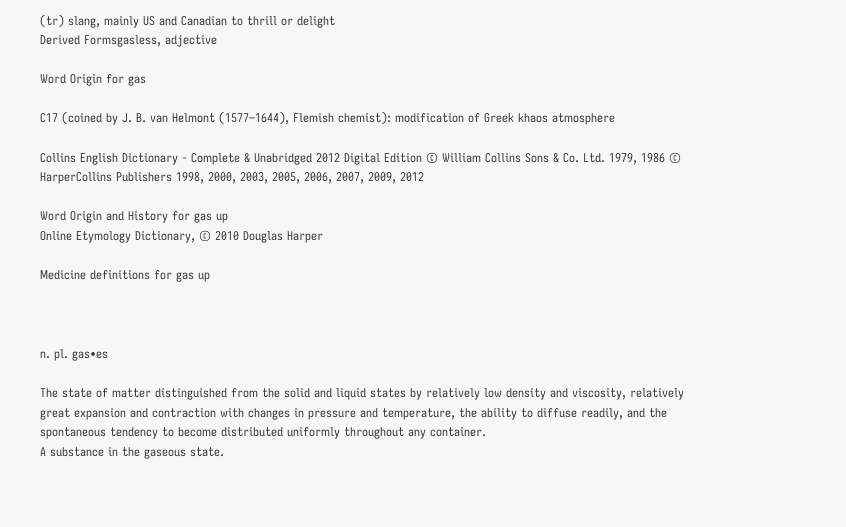(tr) slang, mainly US and Canadian to thrill or delight
Derived Formsgasless, adjective

Word Origin for gas

C17 (coined by J. B. van Helmont (1577–1644), Flemish chemist): modification of Greek khaos atmosphere

Collins English Dictionary - Complete & Unabridged 2012 Digital Edition © William Collins Sons & Co. Ltd. 1979, 1986 © HarperCollins Publishers 1998, 2000, 2003, 2005, 2006, 2007, 2009, 2012

Word Origin and History for gas up
Online Etymology Dictionary, © 2010 Douglas Harper

Medicine definitions for gas up



n. pl. gas•es

The state of matter distinguished from the solid and liquid states by relatively low density and viscosity, relatively great expansion and contraction with changes in pressure and temperature, the ability to diffuse readily, and the spontaneous tendency to become distributed uniformly throughout any container.
A substance in the gaseous state.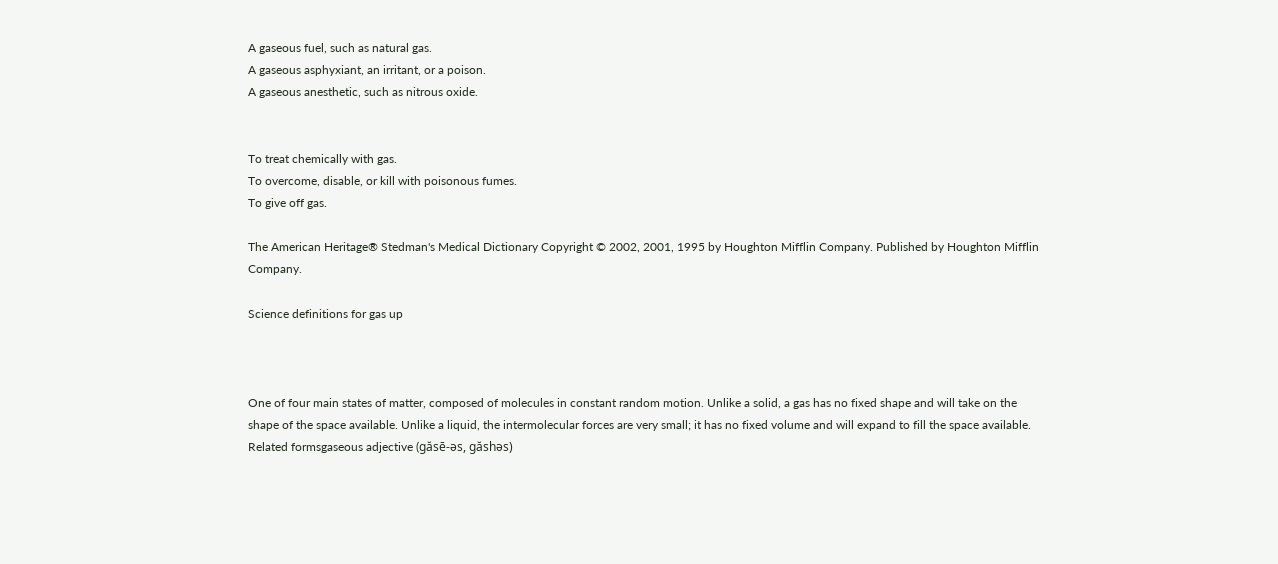A gaseous fuel, such as natural gas.
A gaseous asphyxiant, an irritant, or a poison.
A gaseous anesthetic, such as nitrous oxide.


To treat chemically with gas.
To overcome, disable, or kill with poisonous fumes.
To give off gas.

The American Heritage® Stedman's Medical Dictionary Copyright © 2002, 2001, 1995 by Houghton Mifflin Company. Published by Houghton Mifflin Company.

Science definitions for gas up



One of four main states of matter, composed of molecules in constant random motion. Unlike a solid, a gas has no fixed shape and will take on the shape of the space available. Unlike a liquid, the intermolecular forces are very small; it has no fixed volume and will expand to fill the space available.
Related formsgaseous adjective (găsē-əs, găshəs)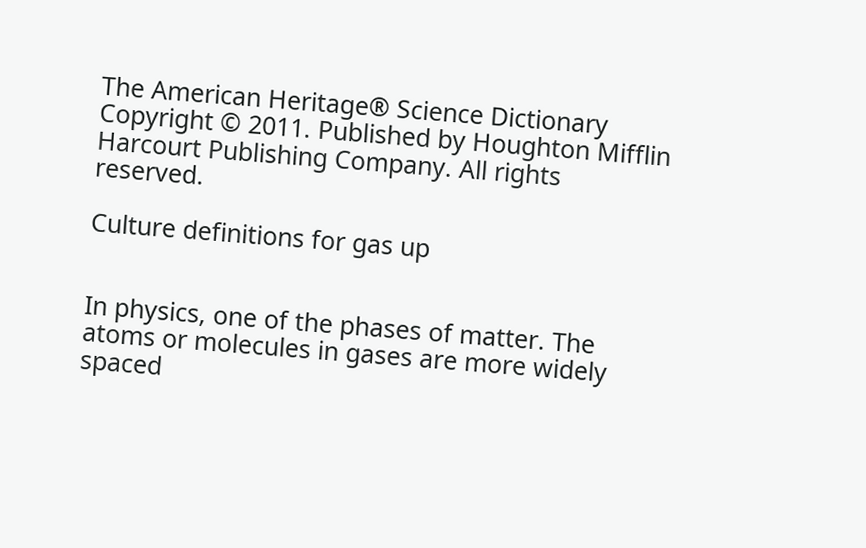The American Heritage® Science Dictionary Copyright © 2011. Published by Houghton Mifflin Harcourt Publishing Company. All rights reserved.

Culture definitions for gas up


In physics, one of the phases of matter. The atoms or molecules in gases are more widely spaced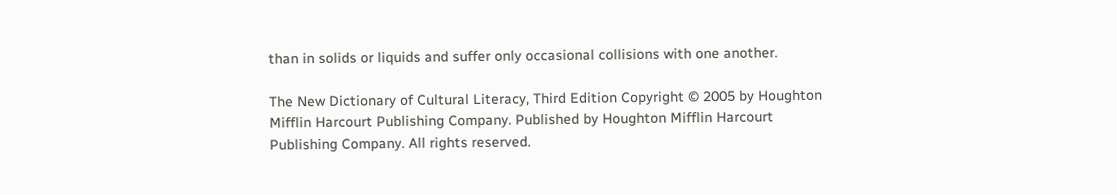than in solids or liquids and suffer only occasional collisions with one another.

The New Dictionary of Cultural Literacy, Third Edition Copyright © 2005 by Houghton Mifflin Harcourt Publishing Company. Published by Houghton Mifflin Harcourt Publishing Company. All rights reserved.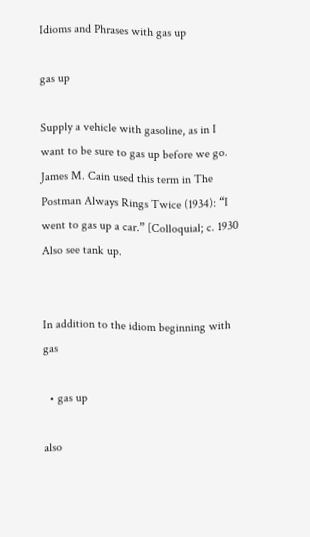Idioms and Phrases with gas up

gas up

Supply a vehicle with gasoline, as in I want to be sure to gas up before we go. James M. Cain used this term in The Postman Always Rings Twice (1934): “I went to gas up a car.” [Colloquial; c. 1930 Also see tank up.


In addition to the idiom beginning with gas

  • gas up

also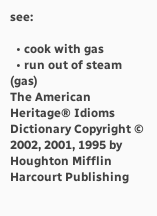see:

  • cook with gas
  • run out of steam (gas)
The American Heritage® Idioms Dictionary Copyright © 2002, 2001, 1995 by Houghton Mifflin Harcourt Publishing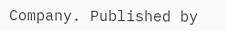Company. Published by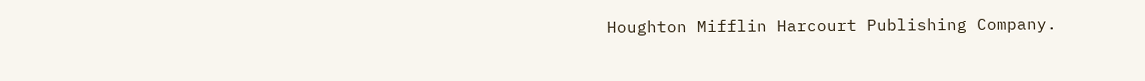Houghton Mifflin Harcourt Publishing Company.